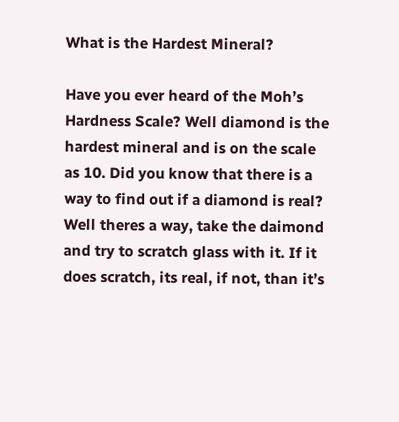What is the Hardest Mineral?

Have you ever heard of the Moh’s Hardness Scale? Well diamond is the hardest mineral and is on the scale as 10. Did you know that there is a way to find out if a diamond is real? Well theres a way, take the daimond and try to scratch glass with it. If it does scratch, its real, if not, than it’s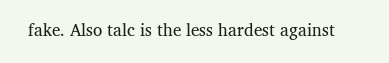fake. Also talc is the less hardest against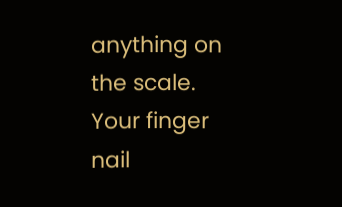anything on the scale. Your finger nail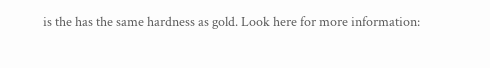is the has the same hardness as gold. Look here for more information: